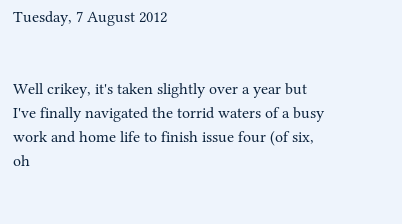Tuesday, 7 August 2012


Well crikey, it's taken slightly over a year but I've finally navigated the torrid waters of a busy work and home life to finish issue four (of six, oh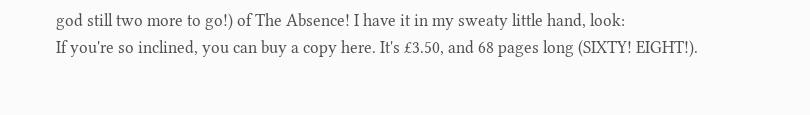god still two more to go!) of The Absence! I have it in my sweaty little hand, look:
If you're so inclined, you can buy a copy here. It's £3.50, and 68 pages long (SIXTY! EIGHT!).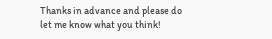Thanks in advance and please do let me know what you think!